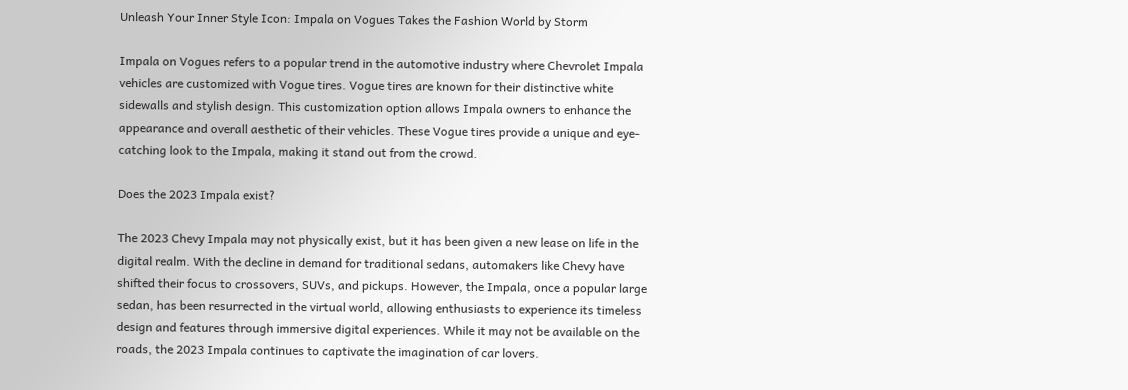Unleash Your Inner Style Icon: Impala on Vogues Takes the Fashion World by Storm

Impala on Vogues refers to a popular trend in the automotive industry where Chevrolet Impala vehicles are customized with Vogue tires. Vogue tires are known for their distinctive white sidewalls and stylish design. This customization option allows Impala owners to enhance the appearance and overall aesthetic of their vehicles. These Vogue tires provide a unique and eye-catching look to the Impala, making it stand out from the crowd.

Does the 2023 Impala exist?

The 2023 Chevy Impala may not physically exist, but it has been given a new lease on life in the digital realm. With the decline in demand for traditional sedans, automakers like Chevy have shifted their focus to crossovers, SUVs, and pickups. However, the Impala, once a popular large sedan, has been resurrected in the virtual world, allowing enthusiasts to experience its timeless design and features through immersive digital experiences. While it may not be available on the roads, the 2023 Impala continues to captivate the imagination of car lovers.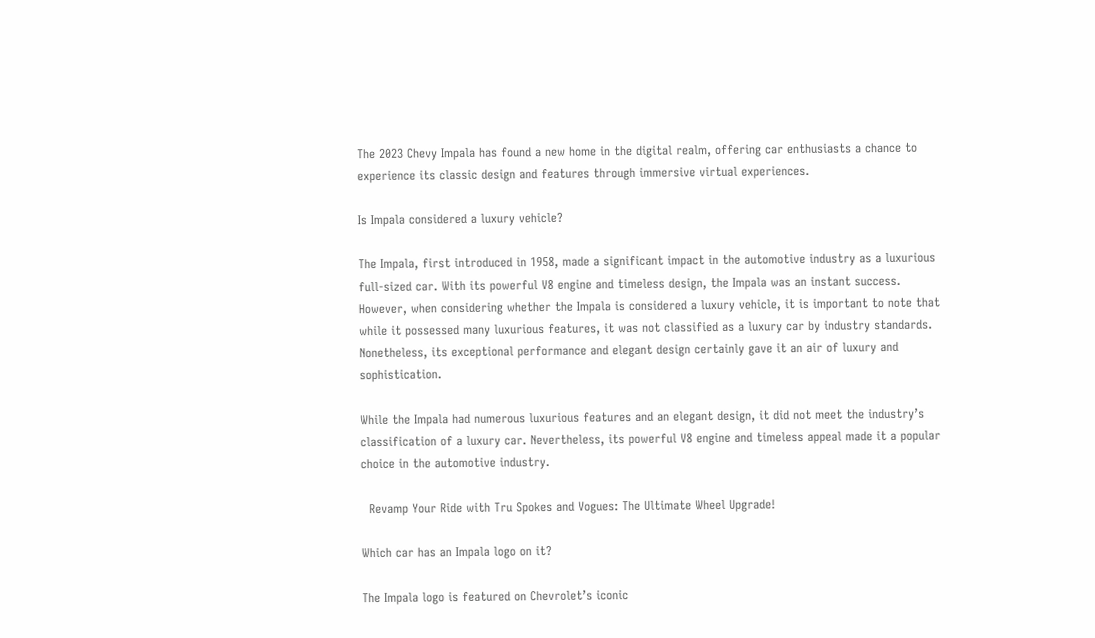The 2023 Chevy Impala has found a new home in the digital realm, offering car enthusiasts a chance to experience its classic design and features through immersive virtual experiences.

Is Impala considered a luxury vehicle?

The Impala, first introduced in 1958, made a significant impact in the automotive industry as a luxurious full-sized car. With its powerful V8 engine and timeless design, the Impala was an instant success. However, when considering whether the Impala is considered a luxury vehicle, it is important to note that while it possessed many luxurious features, it was not classified as a luxury car by industry standards. Nonetheless, its exceptional performance and elegant design certainly gave it an air of luxury and sophistication.

While the Impala had numerous luxurious features and an elegant design, it did not meet the industry’s classification of a luxury car. Nevertheless, its powerful V8 engine and timeless appeal made it a popular choice in the automotive industry.

  Revamp Your Ride with Tru Spokes and Vogues: The Ultimate Wheel Upgrade!

Which car has an Impala logo on it?

The Impala logo is featured on Chevrolet’s iconic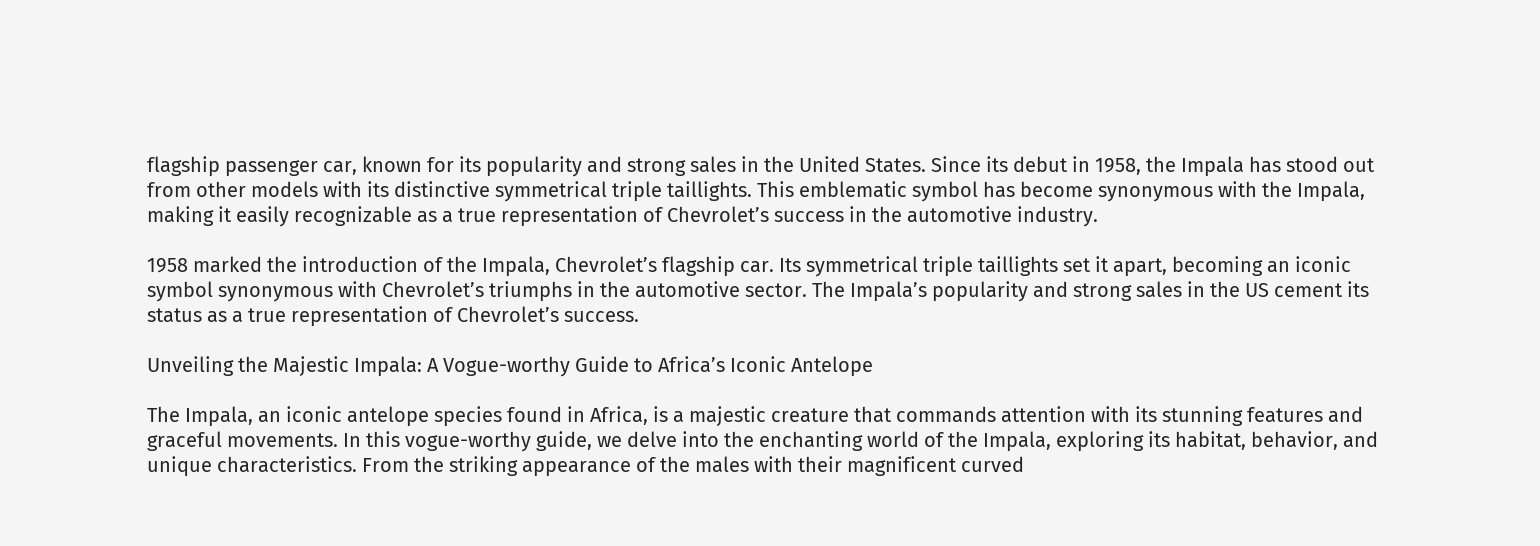flagship passenger car, known for its popularity and strong sales in the United States. Since its debut in 1958, the Impala has stood out from other models with its distinctive symmetrical triple taillights. This emblematic symbol has become synonymous with the Impala, making it easily recognizable as a true representation of Chevrolet’s success in the automotive industry.

1958 marked the introduction of the Impala, Chevrolet’s flagship car. Its symmetrical triple taillights set it apart, becoming an iconic symbol synonymous with Chevrolet’s triumphs in the automotive sector. The Impala’s popularity and strong sales in the US cement its status as a true representation of Chevrolet’s success.

Unveiling the Majestic Impala: A Vogue-worthy Guide to Africa’s Iconic Antelope

The Impala, an iconic antelope species found in Africa, is a majestic creature that commands attention with its stunning features and graceful movements. In this vogue-worthy guide, we delve into the enchanting world of the Impala, exploring its habitat, behavior, and unique characteristics. From the striking appearance of the males with their magnificent curved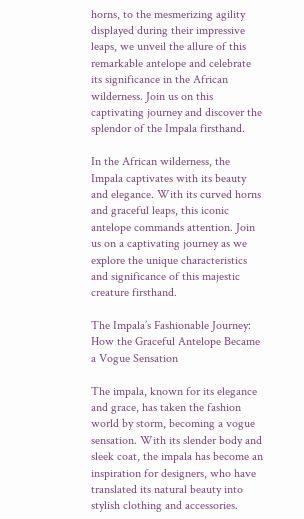horns, to the mesmerizing agility displayed during their impressive leaps, we unveil the allure of this remarkable antelope and celebrate its significance in the African wilderness. Join us on this captivating journey and discover the splendor of the Impala firsthand.

In the African wilderness, the Impala captivates with its beauty and elegance. With its curved horns and graceful leaps, this iconic antelope commands attention. Join us on a captivating journey as we explore the unique characteristics and significance of this majestic creature firsthand.

The Impala’s Fashionable Journey: How the Graceful Antelope Became a Vogue Sensation

The impala, known for its elegance and grace, has taken the fashion world by storm, becoming a vogue sensation. With its slender body and sleek coat, the impala has become an inspiration for designers, who have translated its natural beauty into stylish clothing and accessories.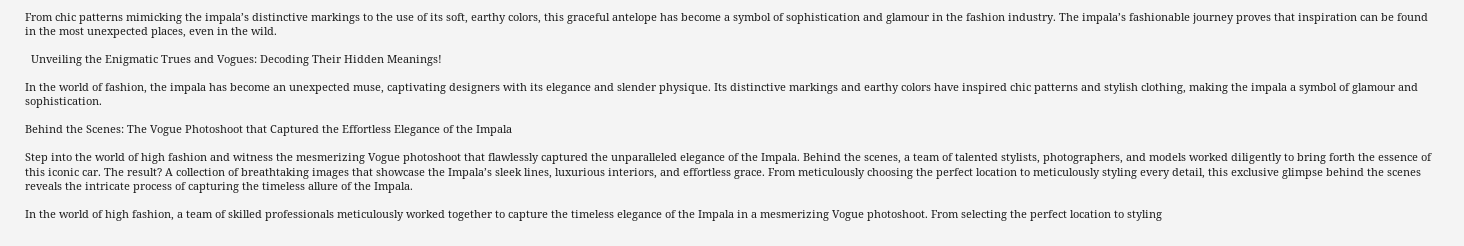From chic patterns mimicking the impala’s distinctive markings to the use of its soft, earthy colors, this graceful antelope has become a symbol of sophistication and glamour in the fashion industry. The impala’s fashionable journey proves that inspiration can be found in the most unexpected places, even in the wild.

  Unveiling the Enigmatic Trues and Vogues: Decoding Their Hidden Meanings!

In the world of fashion, the impala has become an unexpected muse, captivating designers with its elegance and slender physique. Its distinctive markings and earthy colors have inspired chic patterns and stylish clothing, making the impala a symbol of glamour and sophistication.

Behind the Scenes: The Vogue Photoshoot that Captured the Effortless Elegance of the Impala

Step into the world of high fashion and witness the mesmerizing Vogue photoshoot that flawlessly captured the unparalleled elegance of the Impala. Behind the scenes, a team of talented stylists, photographers, and models worked diligently to bring forth the essence of this iconic car. The result? A collection of breathtaking images that showcase the Impala’s sleek lines, luxurious interiors, and effortless grace. From meticulously choosing the perfect location to meticulously styling every detail, this exclusive glimpse behind the scenes reveals the intricate process of capturing the timeless allure of the Impala.

In the world of high fashion, a team of skilled professionals meticulously worked together to capture the timeless elegance of the Impala in a mesmerizing Vogue photoshoot. From selecting the perfect location to styling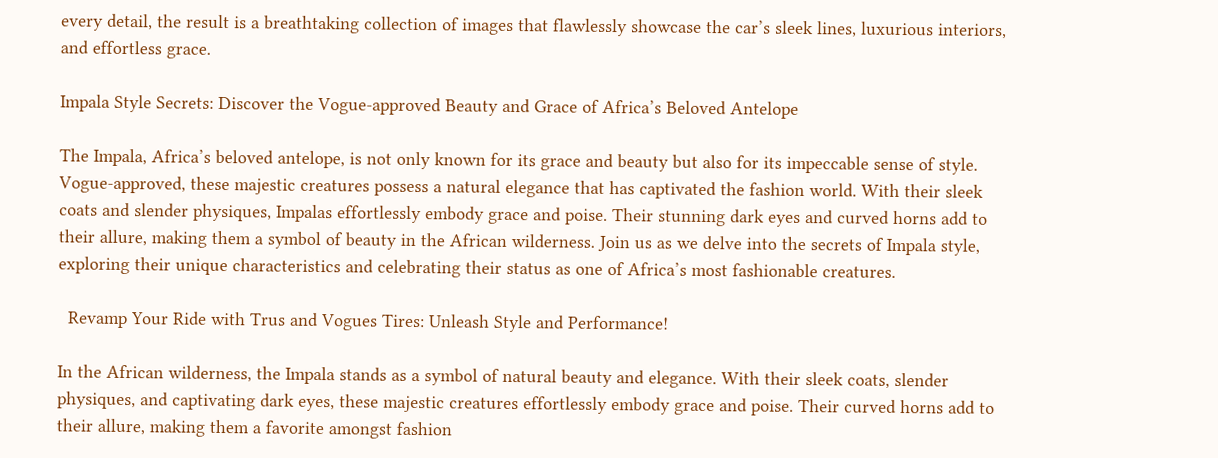every detail, the result is a breathtaking collection of images that flawlessly showcase the car’s sleek lines, luxurious interiors, and effortless grace.

Impala Style Secrets: Discover the Vogue-approved Beauty and Grace of Africa’s Beloved Antelope

The Impala, Africa’s beloved antelope, is not only known for its grace and beauty but also for its impeccable sense of style. Vogue-approved, these majestic creatures possess a natural elegance that has captivated the fashion world. With their sleek coats and slender physiques, Impalas effortlessly embody grace and poise. Their stunning dark eyes and curved horns add to their allure, making them a symbol of beauty in the African wilderness. Join us as we delve into the secrets of Impala style, exploring their unique characteristics and celebrating their status as one of Africa’s most fashionable creatures.

  Revamp Your Ride with Trus and Vogues Tires: Unleash Style and Performance!

In the African wilderness, the Impala stands as a symbol of natural beauty and elegance. With their sleek coats, slender physiques, and captivating dark eyes, these majestic creatures effortlessly embody grace and poise. Their curved horns add to their allure, making them a favorite amongst fashion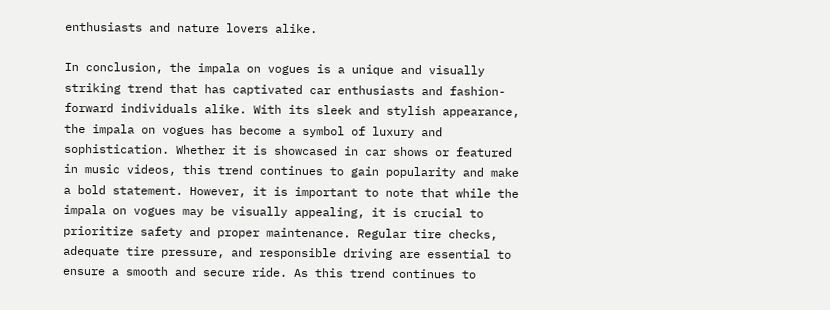enthusiasts and nature lovers alike.

In conclusion, the impala on vogues is a unique and visually striking trend that has captivated car enthusiasts and fashion-forward individuals alike. With its sleek and stylish appearance, the impala on vogues has become a symbol of luxury and sophistication. Whether it is showcased in car shows or featured in music videos, this trend continues to gain popularity and make a bold statement. However, it is important to note that while the impala on vogues may be visually appealing, it is crucial to prioritize safety and proper maintenance. Regular tire checks, adequate tire pressure, and responsible driving are essential to ensure a smooth and secure ride. As this trend continues to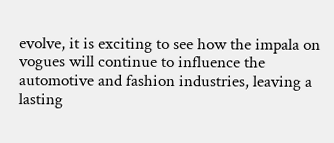evolve, it is exciting to see how the impala on vogues will continue to influence the automotive and fashion industries, leaving a lasting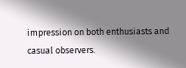impression on both enthusiasts and casual observers.